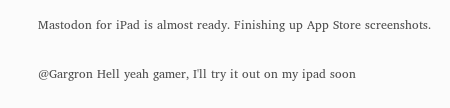Mastodon for iPad is almost ready. Finishing up App Store screenshots.

@Gargron Hell yeah gamer, I'll try it out on my ipad soon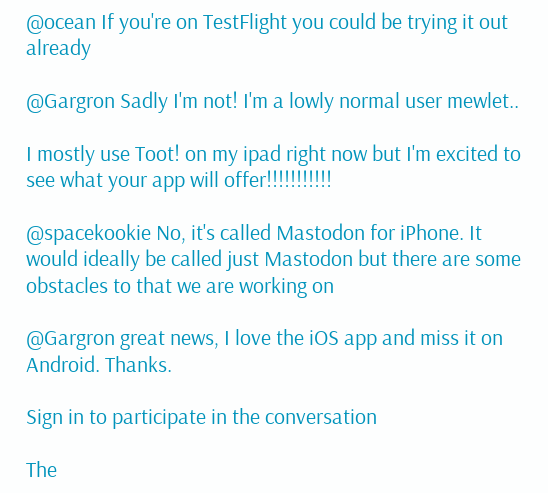@ocean If you're on TestFlight you could be trying it out already

@Gargron Sadly I'm not! I'm a lowly normal user mewlet..

I mostly use Toot! on my ipad right now but I'm excited to see what your app will offer!!!!!!!!!!!

@spacekookie No, it's called Mastodon for iPhone. It would ideally be called just Mastodon but there are some obstacles to that we are working on

@Gargron great news, I love the iOS app and miss it on Android. Thanks.

Sign in to participate in the conversation

The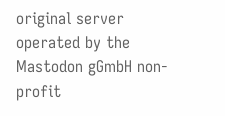original server operated by the Mastodon gGmbH non-profit